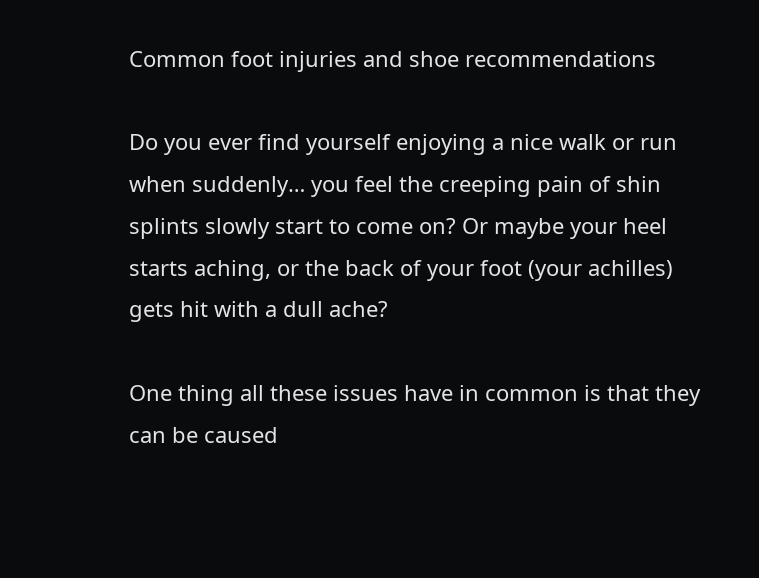Common foot injuries and shoe recommendations

Do you ever find yourself enjoying a nice walk or run when suddenly… you feel the creeping pain of shin splints slowly start to come on? Or maybe your heel starts aching, or the back of your foot (your achilles) gets hit with a dull ache?

One thing all these issues have in common is that they can be caused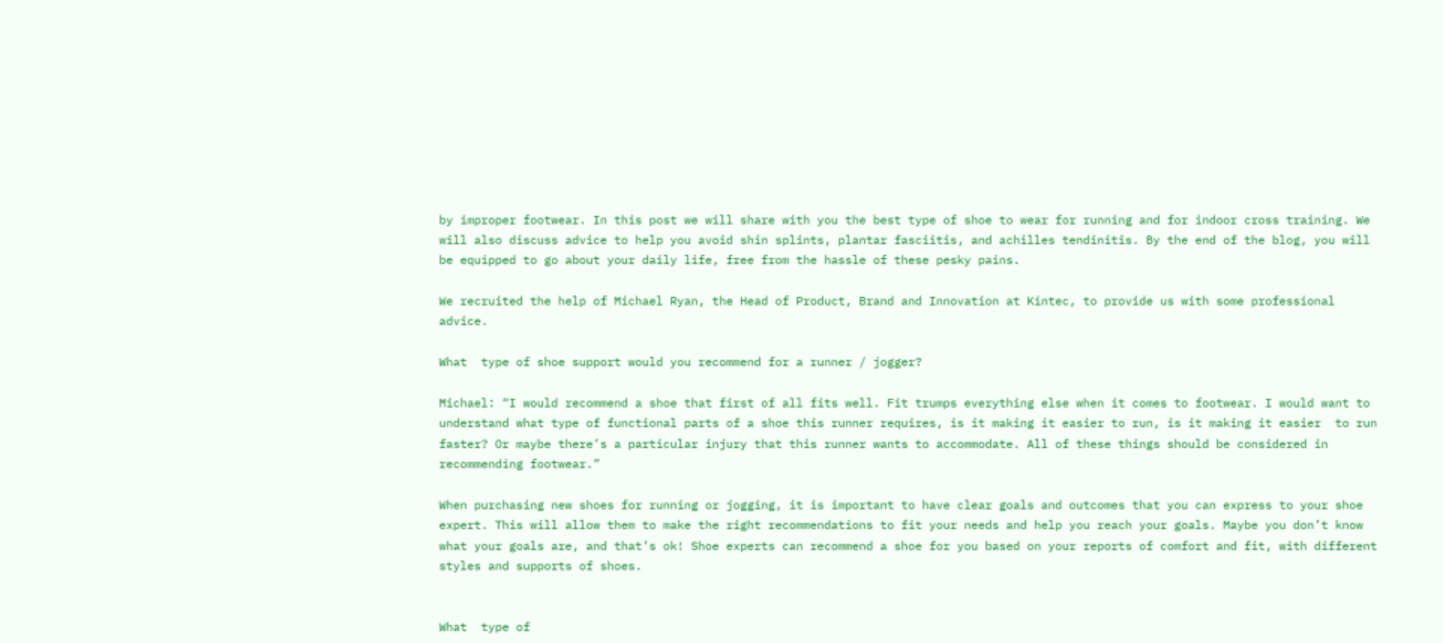by improper footwear. In this post we will share with you the best type of shoe to wear for running and for indoor cross training. We will also discuss advice to help you avoid shin splints, plantar fasciitis, and achilles tendinitis. By the end of the blog, you will be equipped to go about your daily life, free from the hassle of these pesky pains.

We recruited the help of Michael Ryan, the Head of Product, Brand and Innovation at Kintec, to provide us with some professional advice.

What  type of shoe support would you recommend for a runner / jogger?

Michael: “I would recommend a shoe that first of all fits well. Fit trumps everything else when it comes to footwear. I would want to understand what type of functional parts of a shoe this runner requires, is it making it easier to run, is it making it easier  to run faster? Or maybe there’s a particular injury that this runner wants to accommodate. All of these things should be considered in recommending footwear.”

When purchasing new shoes for running or jogging, it is important to have clear goals and outcomes that you can express to your shoe expert. This will allow them to make the right recommendations to fit your needs and help you reach your goals. Maybe you don’t know what your goals are, and that’s ok! Shoe experts can recommend a shoe for you based on your reports of comfort and fit, with different styles and supports of shoes.


What  type of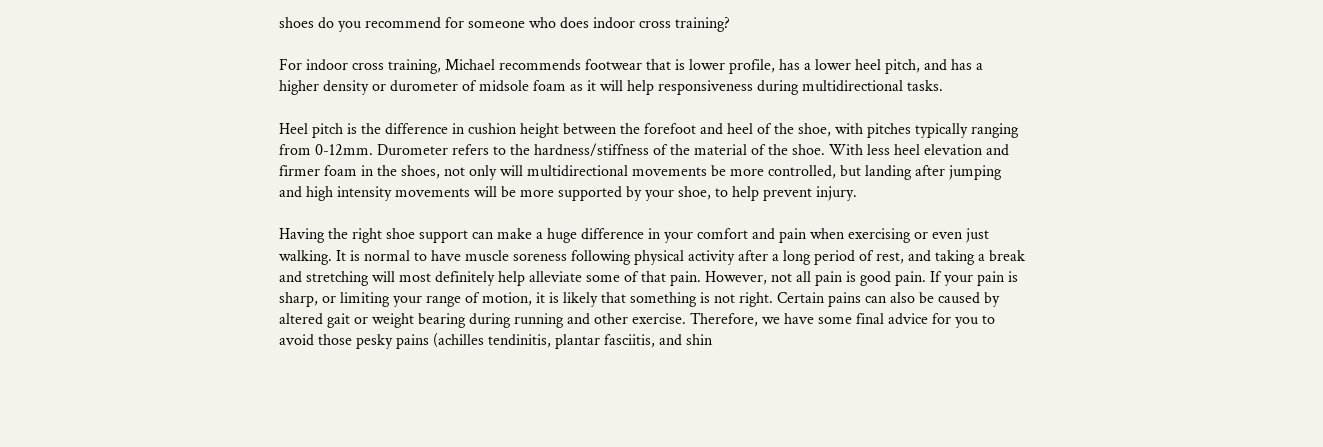shoes do you recommend for someone who does indoor cross training?

For indoor cross training, Michael recommends footwear that is lower profile, has a lower heel pitch, and has a higher density or durometer of midsole foam as it will help responsiveness during multidirectional tasks.

Heel pitch is the difference in cushion height between the forefoot and heel of the shoe, with pitches typically ranging from 0-12mm. Durometer refers to the hardness/stiffness of the material of the shoe. With less heel elevation and firmer foam in the shoes, not only will multidirectional movements be more controlled, but landing after jumping and high intensity movements will be more supported by your shoe, to help prevent injury.

Having the right shoe support can make a huge difference in your comfort and pain when exercising or even just walking. It is normal to have muscle soreness following physical activity after a long period of rest, and taking a break and stretching will most definitely help alleviate some of that pain. However, not all pain is good pain. If your pain is sharp, or limiting your range of motion, it is likely that something is not right. Certain pains can also be caused by altered gait or weight bearing during running and other exercise. Therefore, we have some final advice for you to avoid those pesky pains (achilles tendinitis, plantar fasciitis, and shin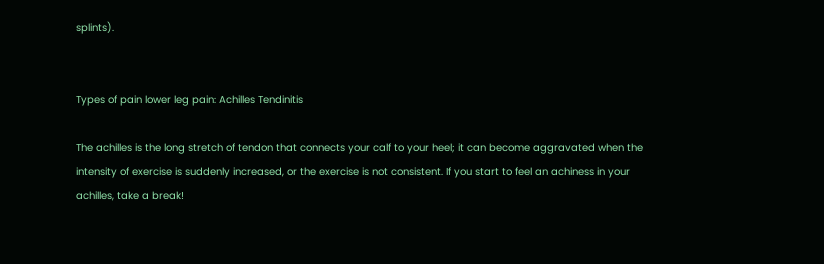splints).


Types of pain lower leg pain: Achilles Tendinitis

The achilles is the long stretch of tendon that connects your calf to your heel; it can become aggravated when the intensity of exercise is suddenly increased, or the exercise is not consistent. If you start to feel an achiness in your achilles, take a break!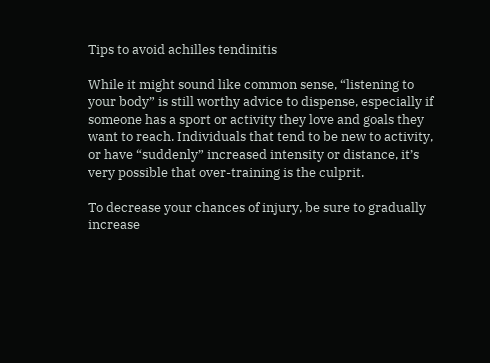Tips to avoid achilles tendinitis

While it might sound like common sense, “listening to your body” is still worthy advice to dispense, especially if someone has a sport or activity they love and goals they want to reach. Individuals that tend to be new to activity, or have “suddenly” increased intensity or distance, it’s very possible that over-training is the culprit.

To decrease your chances of injury, be sure to gradually increase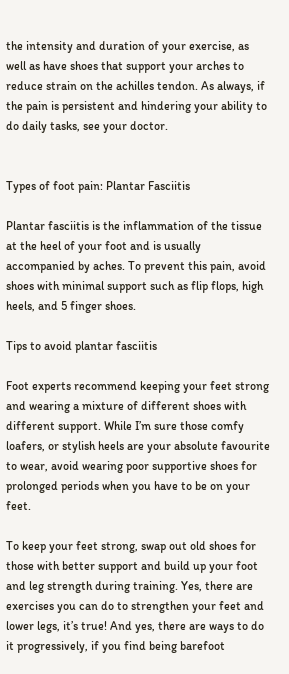the intensity and duration of your exercise, as well as have shoes that support your arches to reduce strain on the achilles tendon. As always, if the pain is persistent and hindering your ability to do daily tasks, see your doctor.


Types of foot pain: Plantar Fasciitis

Plantar fasciitis is the inflammation of the tissue at the heel of your foot and is usually accompanied by aches. To prevent this pain, avoid shoes with minimal support such as flip flops, high heels, and 5 finger shoes.

Tips to avoid plantar fasciitis

Foot experts recommend keeping your feet strong and wearing a mixture of different shoes with different support. While I’m sure those comfy loafers, or stylish heels are your absolute favourite to wear, avoid wearing poor supportive shoes for prolonged periods when you have to be on your feet.

To keep your feet strong, swap out old shoes for those with better support and build up your foot and leg strength during training. Yes, there are exercises you can do to strengthen your feet and lower legs, it’s true! And yes, there are ways to do it progressively, if you find being barefoot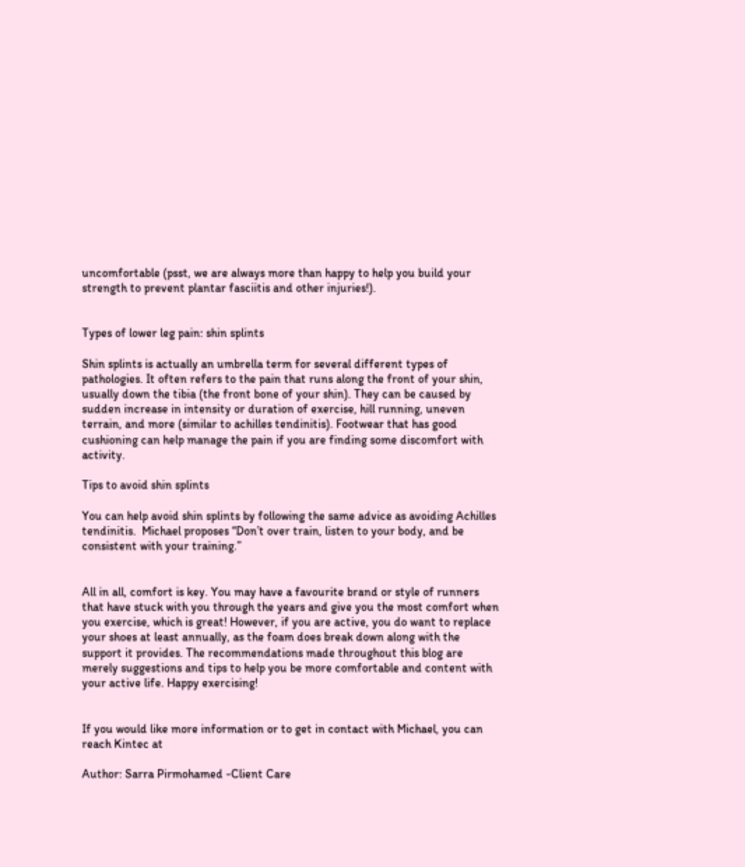uncomfortable (psst, we are always more than happy to help you build your strength to prevent plantar fasciitis and other injuries!).


Types of lower leg pain: shin splints

Shin splints is actually an umbrella term for several different types of pathologies. It often refers to the pain that runs along the front of your shin, usually down the tibia (the front bone of your shin). They can be caused by sudden increase in intensity or duration of exercise, hill running, uneven terrain, and more (similar to achilles tendinitis). Footwear that has good cushioning can help manage the pain if you are finding some discomfort with activity.

Tips to avoid shin splints

You can help avoid shin splints by following the same advice as avoiding Achilles tendinitis.  Michael proposes “Don’t over train, listen to your body, and be consistent with your training.”


All in all, comfort is key. You may have a favourite brand or style of runners that have stuck with you through the years and give you the most comfort when you exercise, which is great! However, if you are active, you do want to replace your shoes at least annually, as the foam does break down along with the support it provides. The recommendations made throughout this blog are merely suggestions and tips to help you be more comfortable and content with your active life. Happy exercising!


If you would like more information or to get in contact with Michael, you can reach Kintec at

Author: Sarra Pirmohamed -Client Care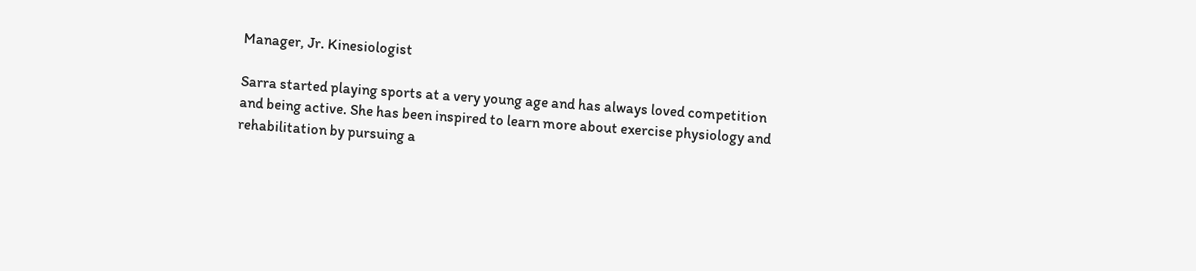Manager, Jr. Kinesiologist

Sarra started playing sports at a very young age and has always loved competition and being active. She has been inspired to learn more about exercise physiology and rehabilitation by pursuing a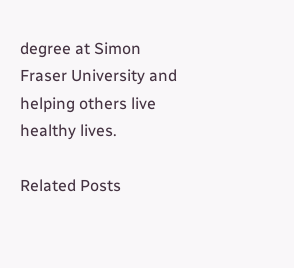degree at Simon Fraser University and helping others live healthy lives.

Related Posts